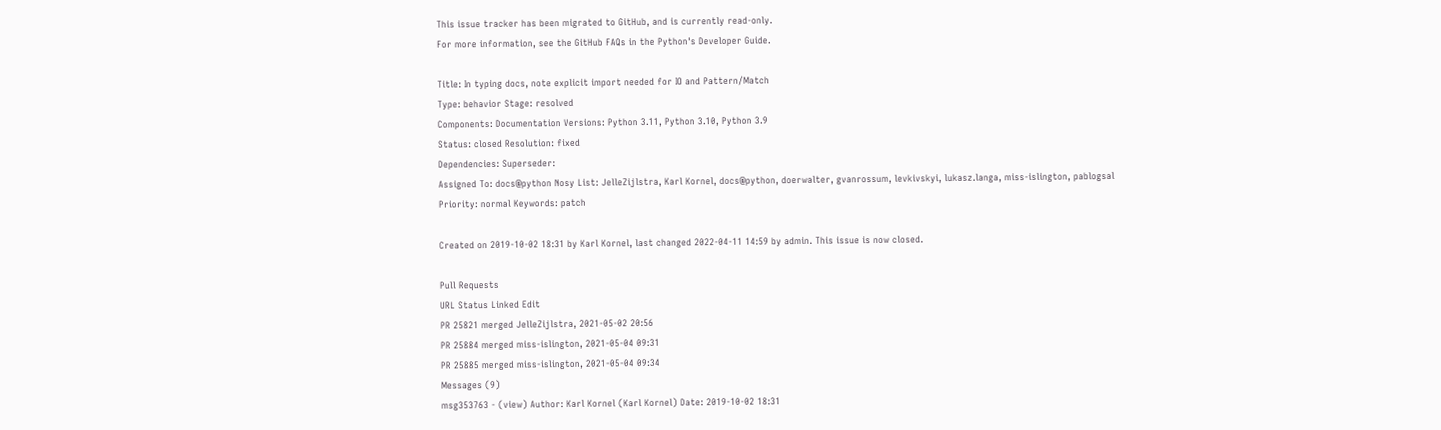This issue tracker has been migrated to GitHub, and is currently read-only.
For more information, see the GitHub FAQs in the Python's Developer Guide.

Title: In typing docs, note explicit import needed for IO and Pattern/Match
Type: behavior Stage: resolved
Components: Documentation Versions: Python 3.11, Python 3.10, Python 3.9
Status: closed Resolution: fixed
Dependencies: Superseder:
Assigned To: docs@python Nosy List: JelleZijlstra, Karl Kornel, docs@python, doerwalter, gvanrossum, levkivskyi, lukasz.langa, miss-islington, pablogsal
Priority: normal Keywords: patch

Created on 2019-10-02 18:31 by Karl Kornel, last changed 2022-04-11 14:59 by admin. This issue is now closed.

Pull Requests
URL Status Linked Edit
PR 25821 merged JelleZijlstra, 2021-05-02 20:56
PR 25884 merged miss-islington, 2021-05-04 09:31
PR 25885 merged miss-islington, 2021-05-04 09:34
Messages (9)
msg353763 - (view) Author: Karl Kornel (Karl Kornel) Date: 2019-10-02 18:31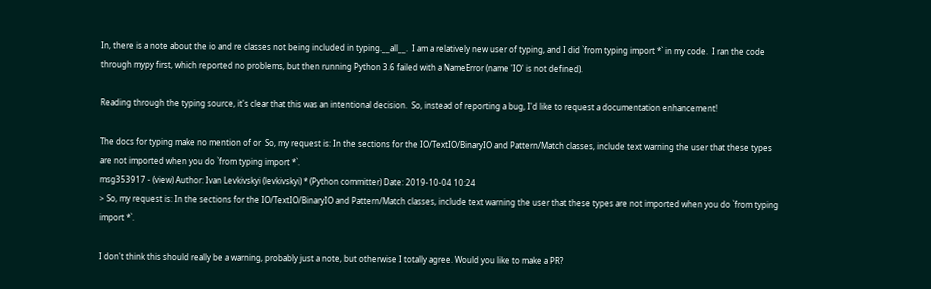In, there is a note about the io and re classes not being included in typing.__all__.  I am a relatively new user of typing, and I did `from typing import *` in my code.  I ran the code through mypy first, which reported no problems, but then running Python 3.6 failed with a NameError (name 'IO' is not defined).

Reading through the typing source, it's clear that this was an intentional decision.  So, instead of reporting a bug, I'd like to request a documentation enhancement!

The docs for typing make no mention of or  So, my request is: In the sections for the IO/TextIO/BinaryIO and Pattern/Match classes, include text warning the user that these types are not imported when you do `from typing import *`.
msg353917 - (view) Author: Ivan Levkivskyi (levkivskyi) * (Python committer) Date: 2019-10-04 10:24
> So, my request is: In the sections for the IO/TextIO/BinaryIO and Pattern/Match classes, include text warning the user that these types are not imported when you do `from typing import *`.

I don't think this should really be a warning, probably just a note, but otherwise I totally agree. Would you like to make a PR?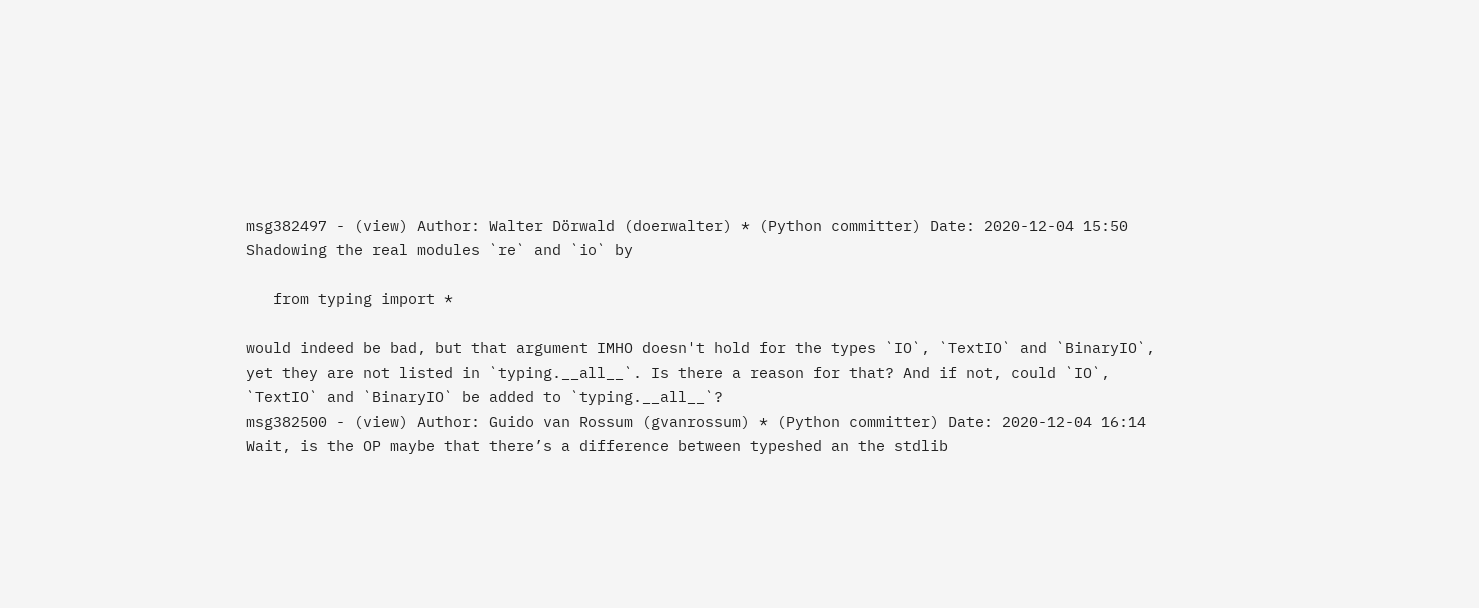msg382497 - (view) Author: Walter Dörwald (doerwalter) * (Python committer) Date: 2020-12-04 15:50
Shadowing the real modules `re` and `io` by

   from typing import *

would indeed be bad, but that argument IMHO doesn't hold for the types `IO`, `TextIO` and `BinaryIO`, yet they are not listed in `typing.__all__`. Is there a reason for that? And if not, could `IO`, `TextIO` and `BinaryIO` be added to `typing.__all__`?
msg382500 - (view) Author: Guido van Rossum (gvanrossum) * (Python committer) Date: 2020-12-04 16:14
Wait, is the OP maybe that there’s a difference between typeshed an the stdlib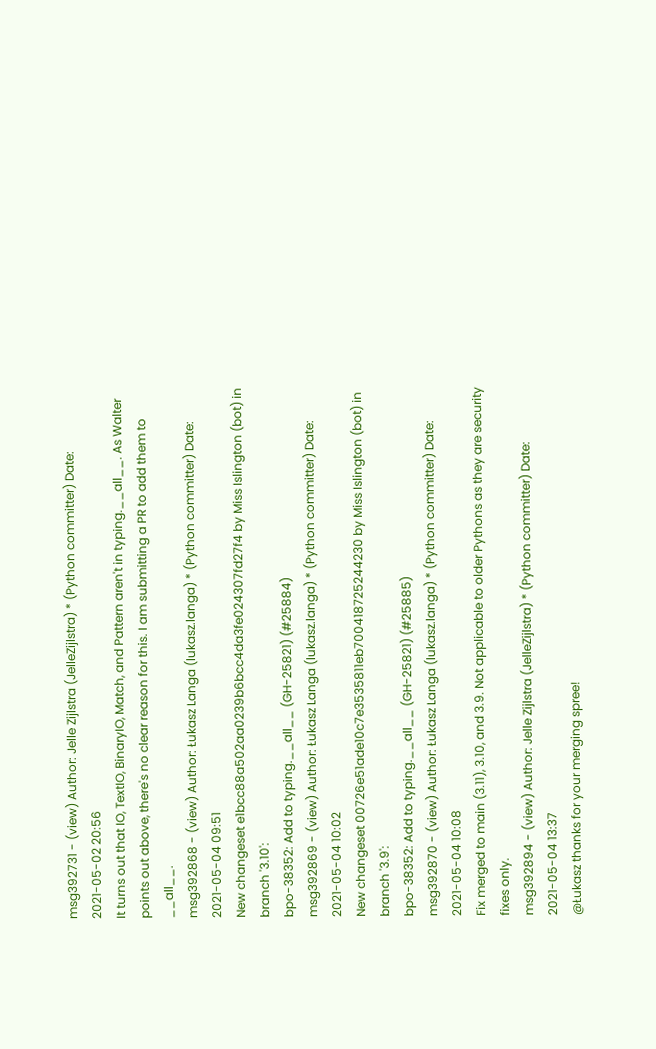msg392731 - (view) Author: Jelle Zijlstra (JelleZijlstra) * (Python committer) Date: 2021-05-02 20:56
It turns out that IO, TextIO, BinaryIO, Match, and Pattern aren't in typing.__all__. As Walter points out above, there's no clear reason for this. I am submitting a PR to add them to __all__.
msg392868 - (view) Author: Łukasz Langa (lukasz.langa) * (Python committer) Date: 2021-05-04 09:51
New changeset e1bcc88a502aa0239b6bcc4da3fe024307fd27f4 by Miss Islington (bot) in branch '3.10':
bpo-38352: Add to typing.__all__ (GH-25821) (#25884)
msg392869 - (view) Author: Łukasz Langa (lukasz.langa) * (Python committer) Date: 2021-05-04 10:02
New changeset 00726e51ade10c7e3535811eb700418725244230 by Miss Islington (bot) in branch '3.9':
bpo-38352: Add to typing.__all__ (GH-25821) (#25885)
msg392870 - (view) Author: Łukasz Langa (lukasz.langa) * (Python committer) Date: 2021-05-04 10:08
Fix merged to main (3.11), 3.10, and 3.9. Not applicable to older Pythons as they are security fixes only.
msg392894 - (view) Author: Jelle Zijlstra (JelleZijlstra) * (Python committer) Date: 2021-05-04 13:37
@Łukasz thanks for your merging spree!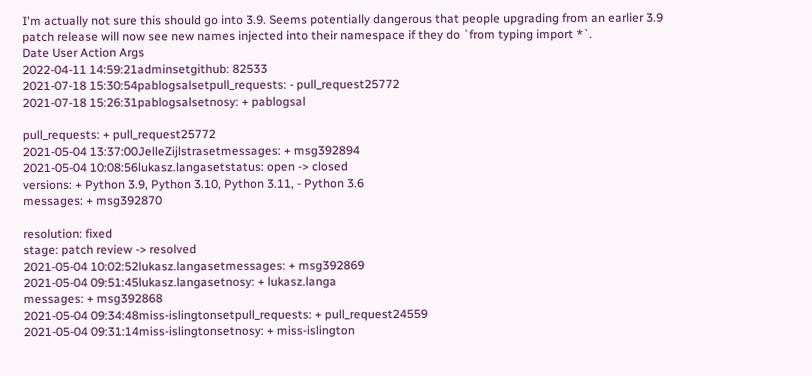I'm actually not sure this should go into 3.9. Seems potentially dangerous that people upgrading from an earlier 3.9 patch release will now see new names injected into their namespace if they do `from typing import *`.
Date User Action Args
2022-04-11 14:59:21adminsetgithub: 82533
2021-07-18 15:30:54pablogsalsetpull_requests: - pull_request25772
2021-07-18 15:26:31pablogsalsetnosy: + pablogsal

pull_requests: + pull_request25772
2021-05-04 13:37:00JelleZijlstrasetmessages: + msg392894
2021-05-04 10:08:56lukasz.langasetstatus: open -> closed
versions: + Python 3.9, Python 3.10, Python 3.11, - Python 3.6
messages: + msg392870

resolution: fixed
stage: patch review -> resolved
2021-05-04 10:02:52lukasz.langasetmessages: + msg392869
2021-05-04 09:51:45lukasz.langasetnosy: + lukasz.langa
messages: + msg392868
2021-05-04 09:34:48miss-islingtonsetpull_requests: + pull_request24559
2021-05-04 09:31:14miss-islingtonsetnosy: + miss-islington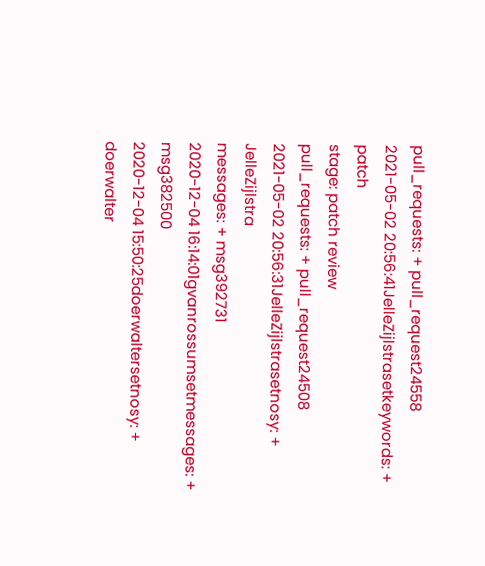pull_requests: + pull_request24558
2021-05-02 20:56:41JelleZijlstrasetkeywords: + patch
stage: patch review
pull_requests: + pull_request24508
2021-05-02 20:56:31JelleZijlstrasetnosy: + JelleZijlstra
messages: + msg392731
2020-12-04 16:14:01gvanrossumsetmessages: + msg382500
2020-12-04 15:50:25doerwaltersetnosy: + doerwalter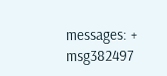messages: + msg382497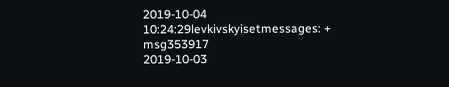2019-10-04 10:24:29levkivskyisetmessages: + msg353917
2019-10-03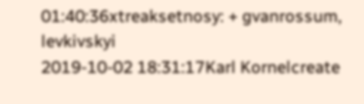01:40:36xtreaksetnosy: + gvanrossum, levkivskyi
2019-10-02 18:31:17Karl Kornelcreate